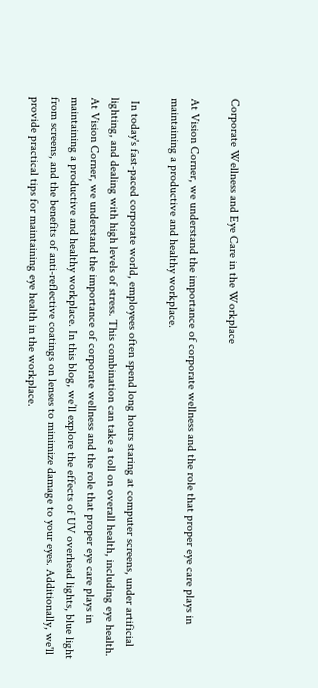Corporate Wellness and Eye Care in the Workplace

At Vision Corner, we understand the importance of corporate wellness and the role that proper eye care plays in maintaining a productive and healthy workplace.

 In today's fast-paced corporate world, employees often spend long hours staring at computer screens, under artificial lighting, and dealing with high levels of stress. This combination can take a toll on overall health, including eye health. At Vision Corner, we understand the importance of corporate wellness and the role that proper eye care plays in maintaining a productive and healthy workplace. In this blog, we’ll explore the effects of UV overhead lights, blue light from screens, and the benefits of anti-reflective coatings on lenses to minimize damage to your eyes. Additionally, we'll provide practical tips for maintaining eye health in the workplace.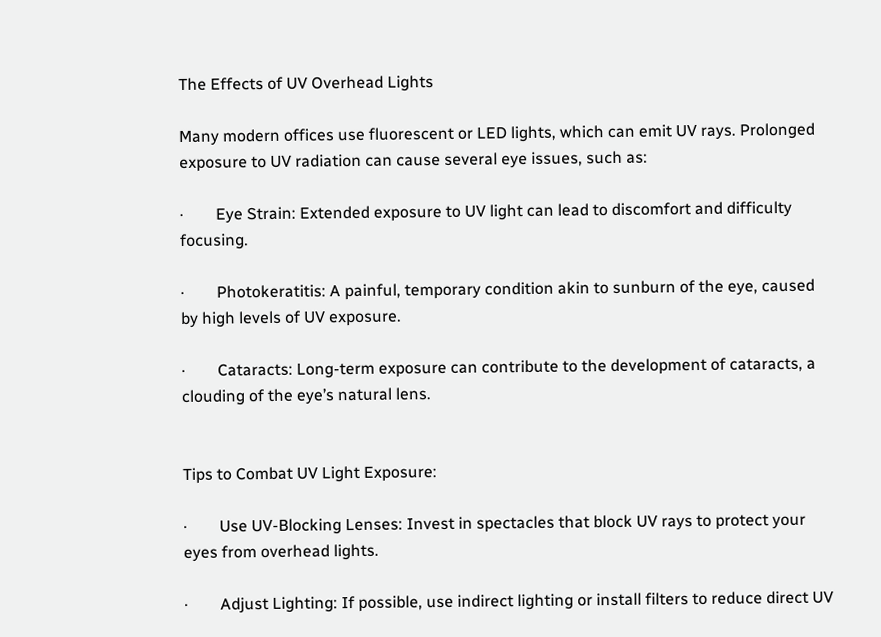The Effects of UV Overhead Lights

Many modern offices use fluorescent or LED lights, which can emit UV rays. Prolonged exposure to UV radiation can cause several eye issues, such as:

·        Eye Strain: Extended exposure to UV light can lead to discomfort and difficulty focusing.

·        Photokeratitis: A painful, temporary condition akin to sunburn of the eye, caused by high levels of UV exposure.

·        Cataracts: Long-term exposure can contribute to the development of cataracts, a clouding of the eye’s natural lens.


Tips to Combat UV Light Exposure:

·        Use UV-Blocking Lenses: Invest in spectacles that block UV rays to protect your eyes from overhead lights.

·        Adjust Lighting: If possible, use indirect lighting or install filters to reduce direct UV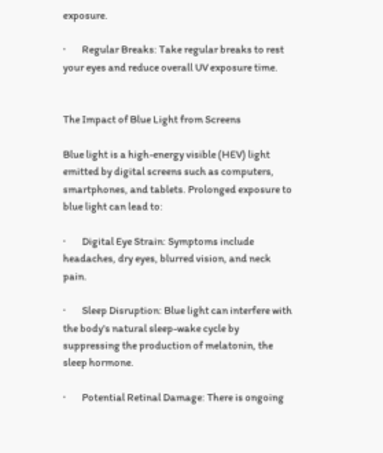exposure.

·        Regular Breaks: Take regular breaks to rest your eyes and reduce overall UV exposure time.


The Impact of Blue Light from Screens

Blue light is a high-energy visible (HEV) light emitted by digital screens such as computers, smartphones, and tablets. Prolonged exposure to blue light can lead to:

·        Digital Eye Strain: Symptoms include headaches, dry eyes, blurred vision, and neck pain.

·        Sleep Disruption: Blue light can interfere with the body's natural sleep-wake cycle by suppressing the production of melatonin, the sleep hormone.

·        Potential Retinal Damage: There is ongoing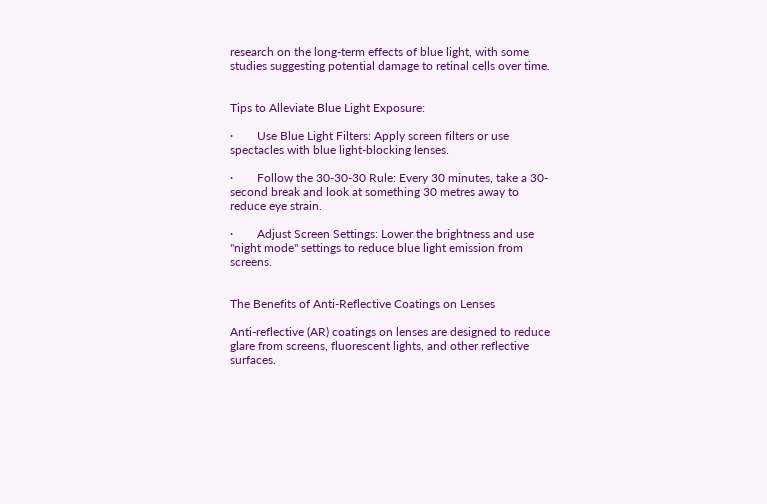research on the long-term effects of blue light, with some studies suggesting potential damage to retinal cells over time.


Tips to Alleviate Blue Light Exposure:

·        Use Blue Light Filters: Apply screen filters or use spectacles with blue light-blocking lenses.

·        Follow the 30-30-30 Rule: Every 30 minutes, take a 30-second break and look at something 30 metres away to reduce eye strain.

·        Adjust Screen Settings: Lower the brightness and use "night mode" settings to reduce blue light emission from screens.


The Benefits of Anti-Reflective Coatings on Lenses

Anti-reflective (AR) coatings on lenses are designed to reduce glare from screens, fluorescent lights, and other reflective surfaces.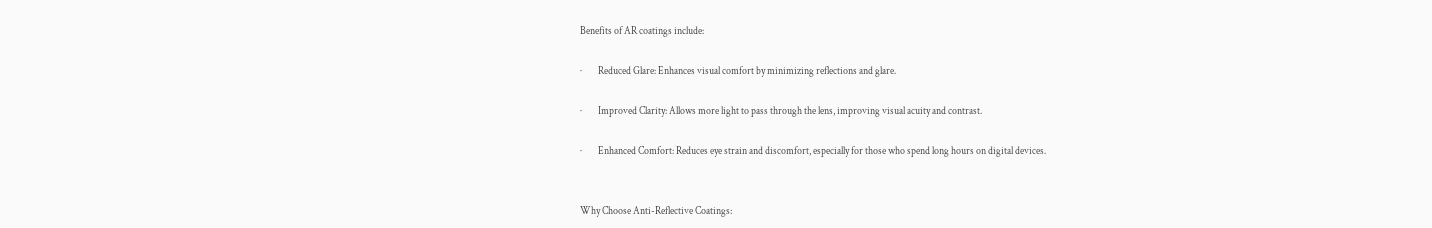Benefits of AR coatings include:

·        Reduced Glare: Enhances visual comfort by minimizing reflections and glare.

·        Improved Clarity: Allows more light to pass through the lens, improving visual acuity and contrast.

·        Enhanced Comfort: Reduces eye strain and discomfort, especially for those who spend long hours on digital devices.


Why Choose Anti-Reflective Coatings: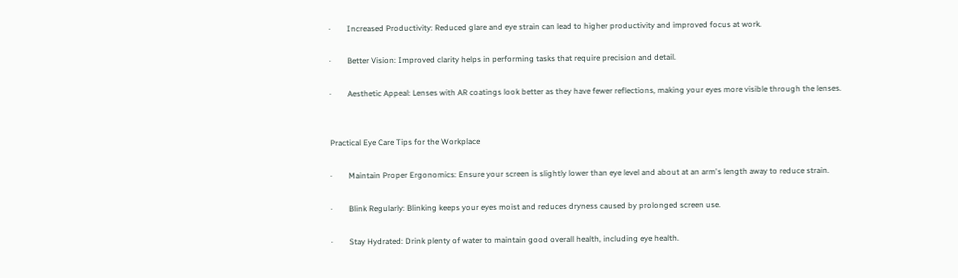·        Increased Productivity: Reduced glare and eye strain can lead to higher productivity and improved focus at work.

·        Better Vision: Improved clarity helps in performing tasks that require precision and detail.

·        Aesthetic Appeal: Lenses with AR coatings look better as they have fewer reflections, making your eyes more visible through the lenses.


Practical Eye Care Tips for the Workplace

·        Maintain Proper Ergonomics: Ensure your screen is slightly lower than eye level and about at an arm's length away to reduce strain.

·        Blink Regularly: Blinking keeps your eyes moist and reduces dryness caused by prolonged screen use.

·        Stay Hydrated: Drink plenty of water to maintain good overall health, including eye health.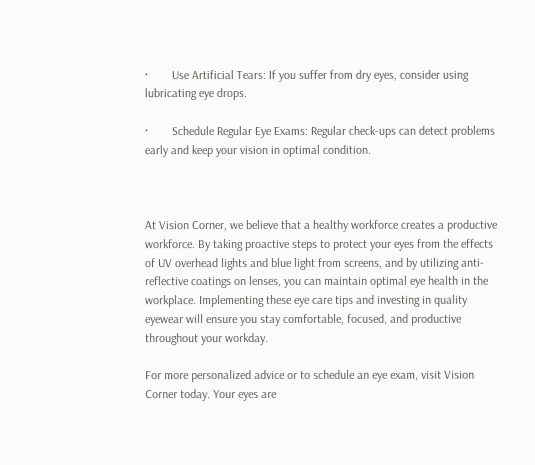·        Use Artificial Tears: If you suffer from dry eyes, consider using lubricating eye drops.

·        Schedule Regular Eye Exams: Regular check-ups can detect problems early and keep your vision in optimal condition.



At Vision Corner, we believe that a healthy workforce creates a productive workforce. By taking proactive steps to protect your eyes from the effects of UV overhead lights and blue light from screens, and by utilizing anti-reflective coatings on lenses, you can maintain optimal eye health in the workplace. Implementing these eye care tips and investing in quality eyewear will ensure you stay comfortable, focused, and productive throughout your workday.

For more personalized advice or to schedule an eye exam, visit Vision Corner today. Your eyes are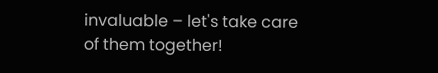invaluable – let's take care of them together!